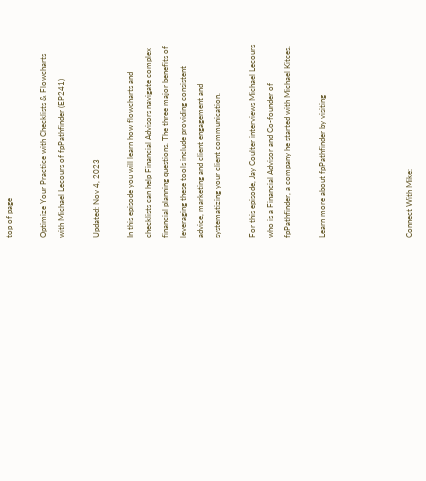top of page

Optimize Your Practice with Checklists & Flowcharts with Michael Lecours of fpPathfinder (EP241)

Updated: Nov 4, 2023

In this episode you will learn how flowcharts and checklists can help Financial Advisors navigate complex financial planning questions. The three major benefits of leveraging these tools include providing consistent advice, marketing and client engagement and systematizing your client communication.

For this episode, Jay Coulter interviews Michael Lecours who is a Financial Advisor and Co-founder of fpPathfinder, a company he started with Michael Kitces.

Learn more about fpPathfinder by visiting




Connect With Mike: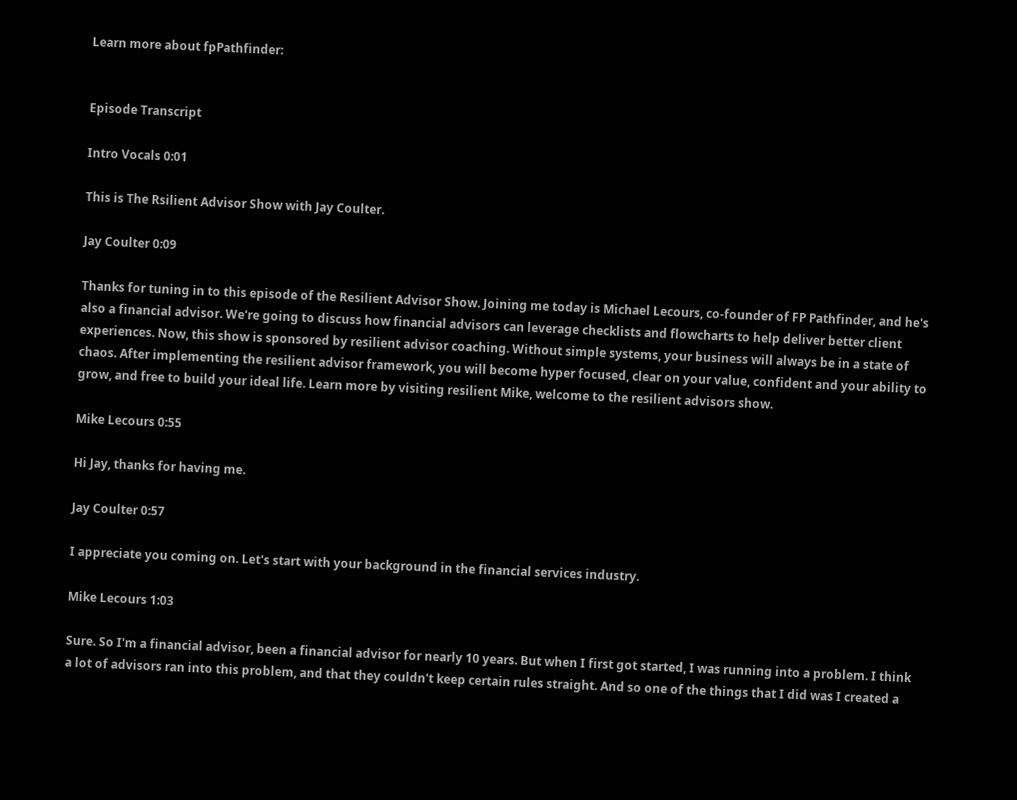Learn more about fpPathfinder:


Episode Transcript

Intro Vocals 0:01

This is The Rsilient Advisor Show with Jay Coulter.

Jay Coulter 0:09

Thanks for tuning in to this episode of the Resilient Advisor Show. Joining me today is Michael Lecours, co-founder of FP Pathfinder, and he's also a financial advisor. We're going to discuss how financial advisors can leverage checklists and flowcharts to help deliver better client experiences. Now, this show is sponsored by resilient advisor coaching. Without simple systems, your business will always be in a state of chaos. After implementing the resilient advisor framework, you will become hyper focused, clear on your value, confident and your ability to grow, and free to build your ideal life. Learn more by visiting resilient Mike, welcome to the resilient advisors show.

Mike Lecours 0:55

Hi Jay, thanks for having me.

Jay Coulter 0:57

I appreciate you coming on. Let's start with your background in the financial services industry.

Mike Lecours 1:03

Sure. So I'm a financial advisor, been a financial advisor for nearly 10 years. But when I first got started, I was running into a problem. I think a lot of advisors ran into this problem, and that they couldn't keep certain rules straight. And so one of the things that I did was I created a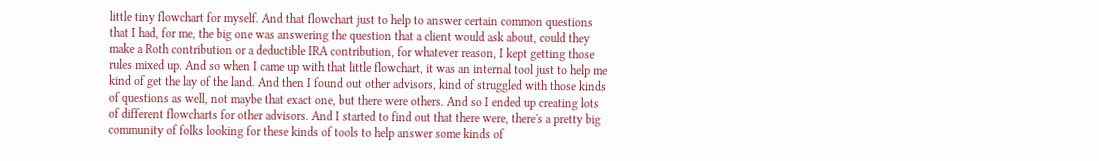little tiny flowchart for myself. And that flowchart just to help to answer certain common questions that I had, for me, the big one was answering the question that a client would ask about, could they make a Roth contribution or a deductible IRA contribution, for whatever reason, I kept getting those rules mixed up. And so when I came up with that little flowchart, it was an internal tool just to help me kind of get the lay of the land. And then I found out other advisors, kind of struggled with those kinds of questions as well, not maybe that exact one, but there were others. And so I ended up creating lots of different flowcharts for other advisors. And I started to find out that there were, there's a pretty big community of folks looking for these kinds of tools to help answer some kinds of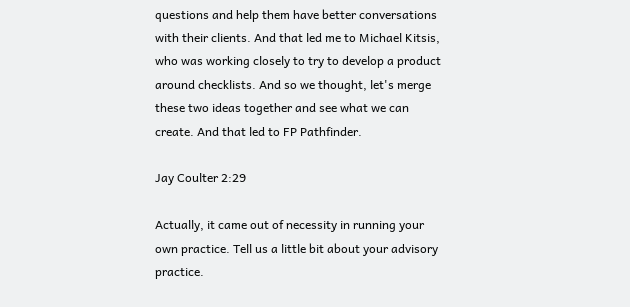questions and help them have better conversations with their clients. And that led me to Michael Kitsis, who was working closely to try to develop a product around checklists. And so we thought, let's merge these two ideas together and see what we can create. And that led to FP Pathfinder.

Jay Coulter 2:29

Actually, it came out of necessity in running your own practice. Tell us a little bit about your advisory practice.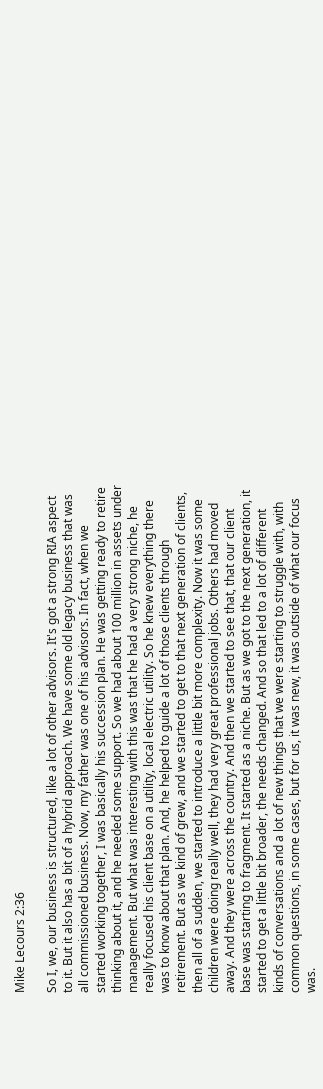Mike Lecours 2:36

So I, we, our business is structured, like a lot of other advisors. It's got a strong RIA aspect to it. But it also has a bit of a hybrid approach. We have some old legacy business that was all commissioned business. Now, my father was one of his advisors. In fact, when we started working together, I was basically his succession plan. He was getting ready to retire thinking about it, and he needed some support. So we had about 100 million in assets under management. But what was interesting with this was that he had a very strong niche, he really focused his client base on a utility, local electric utility. So he knew everything there was to know about that plan. And, he helped to guide a lot of those clients through retirement. But as we kind of grew, and we started to get to that next generation of clients, then all of a sudden, we started to introduce a little bit more complexity. Now it was some children were doing really well, they had very great professional jobs. Others had moved away. And they were across the country. And then we started to see that, that our client base was starting to fragment. It started as a niche. But as we got to the next generation, it started to get a little bit broader, the needs changed. And so that led to a lot of different kinds of conversations and a lot of new things that we were starting to struggle with, with common questions, in some cases, but for us, it was new, it was outside of what our focus was.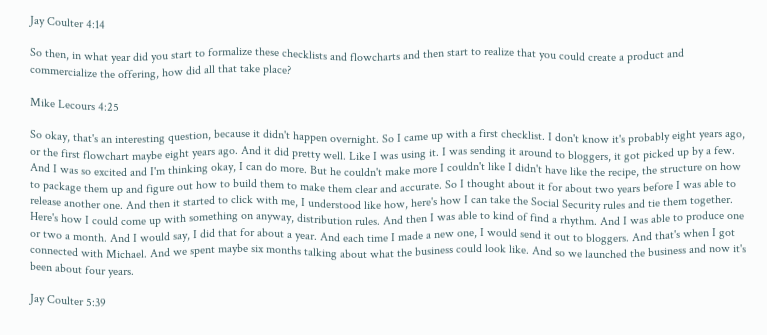Jay Coulter 4:14

So then, in what year did you start to formalize these checklists and flowcharts and then start to realize that you could create a product and commercialize the offering, how did all that take place?

Mike Lecours 4:25

So okay, that's an interesting question, because it didn't happen overnight. So I came up with a first checklist. I don't know it's probably eight years ago, or the first flowchart maybe eight years ago. And it did pretty well. Like I was using it. I was sending it around to bloggers, it got picked up by a few. And I was so excited and I'm thinking okay, I can do more. But he couldn't make more I couldn't like I didn't have like the recipe, the structure on how to package them up and figure out how to build them to make them clear and accurate. So I thought about it for about two years before I was able to release another one. And then it started to click with me, I understood like how, here's how I can take the Social Security rules and tie them together. Here's how I could come up with something on anyway, distribution rules. And then I was able to kind of find a rhythm. And I was able to produce one or two a month. And I would say, I did that for about a year. And each time I made a new one, I would send it out to bloggers. And that's when I got connected with Michael. And we spent maybe six months talking about what the business could look like. And so we launched the business and now it's been about four years.

Jay Coulter 5:39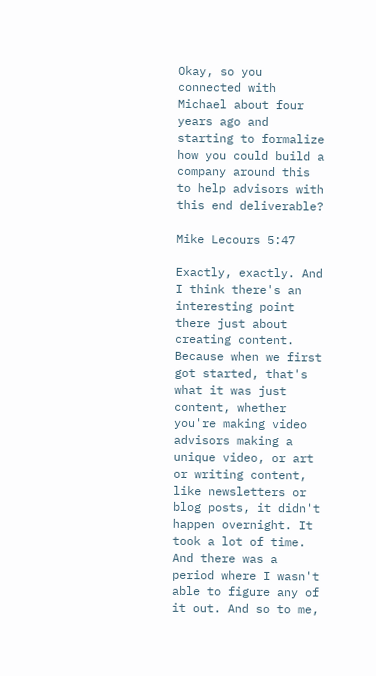Okay, so you connected with Michael about four years ago and starting to formalize how you could build a company around this to help advisors with this end deliverable?

Mike Lecours 5:47

Exactly, exactly. And I think there's an interesting point there just about creating content. Because when we first got started, that's what it was just content, whether you're making video advisors making a unique video, or art or writing content, like newsletters or blog posts, it didn't happen overnight. It took a lot of time. And there was a period where I wasn't able to figure any of it out. And so to me,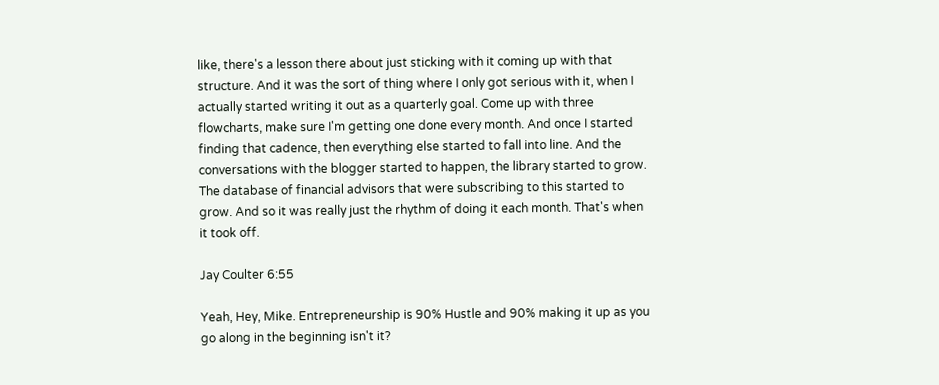like, there's a lesson there about just sticking with it coming up with that structure. And it was the sort of thing where I only got serious with it, when I actually started writing it out as a quarterly goal. Come up with three flowcharts, make sure I'm getting one done every month. And once I started finding that cadence, then everything else started to fall into line. And the conversations with the blogger started to happen, the library started to grow. The database of financial advisors that were subscribing to this started to grow. And so it was really just the rhythm of doing it each month. That's when it took off.

Jay Coulter 6:55

Yeah, Hey, Mike. Entrepreneurship is 90% Hustle and 90% making it up as you go along in the beginning isn't it?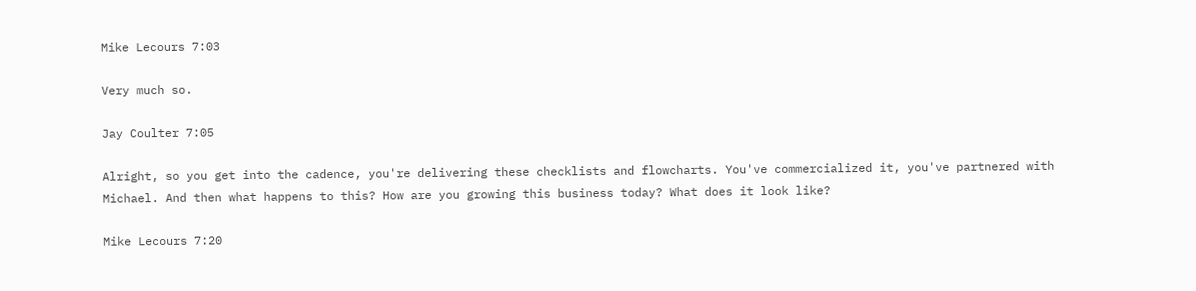Mike Lecours 7:03

Very much so.

Jay Coulter 7:05

Alright, so you get into the cadence, you're delivering these checklists and flowcharts. You've commercialized it, you've partnered with Michael. And then what happens to this? How are you growing this business today? What does it look like?

Mike Lecours 7:20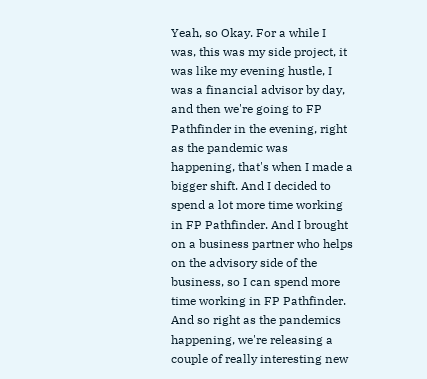Yeah, so Okay. For a while I was, this was my side project, it was like my evening hustle, I was a financial advisor by day, and then we're going to FP Pathfinder in the evening, right as the pandemic was happening, that's when I made a bigger shift. And I decided to spend a lot more time working in FP Pathfinder. And I brought on a business partner who helps on the advisory side of the business, so I can spend more time working in FP Pathfinder. And so right as the pandemics happening, we're releasing a couple of really interesting new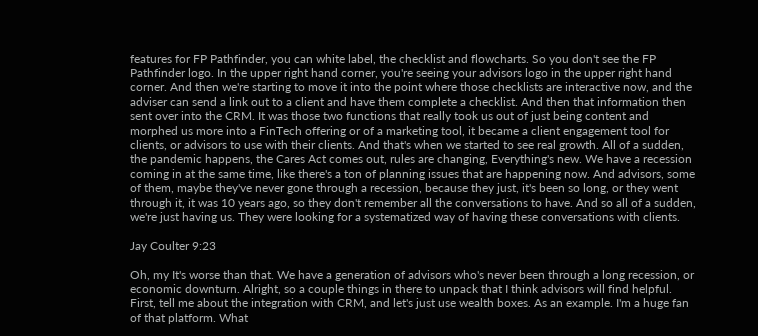features for FP Pathfinder, you can white label, the checklist and flowcharts. So you don't see the FP Pathfinder logo. In the upper right hand corner, you're seeing your advisors logo in the upper right hand corner. And then we're starting to move it into the point where those checklists are interactive now, and the adviser can send a link out to a client and have them complete a checklist. And then that information then sent over into the CRM. It was those two functions that really took us out of just being content and morphed us more into a FinTech offering or of a marketing tool, it became a client engagement tool for clients, or advisors to use with their clients. And that's when we started to see real growth. All of a sudden, the pandemic happens, the Cares Act comes out, rules are changing, Everything's new. We have a recession coming in at the same time, like there's a ton of planning issues that are happening now. And advisors, some of them, maybe they've never gone through a recession, because they just, it's been so long, or they went through it, it was 10 years ago, so they don't remember all the conversations to have. And so all of a sudden, we're just having us. They were looking for a systematized way of having these conversations with clients.

Jay Coulter 9:23

Oh, my It's worse than that. We have a generation of advisors who's never been through a long recession, or economic downturn. Alright, so a couple things in there to unpack that I think advisors will find helpful. First, tell me about the integration with CRM, and let's just use wealth boxes. As an example. I'm a huge fan of that platform. What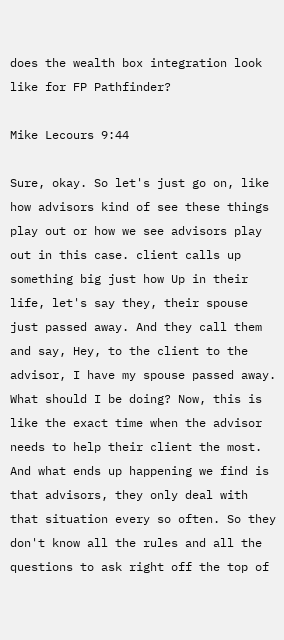does the wealth box integration look like for FP Pathfinder?

Mike Lecours 9:44

Sure, okay. So let's just go on, like how advisors kind of see these things play out or how we see advisors play out in this case. client calls up something big just how Up in their life, let's say they, their spouse just passed away. And they call them and say, Hey, to the client to the advisor, I have my spouse passed away. What should I be doing? Now, this is like the exact time when the advisor needs to help their client the most. And what ends up happening we find is that advisors, they only deal with that situation every so often. So they don't know all the rules and all the questions to ask right off the top of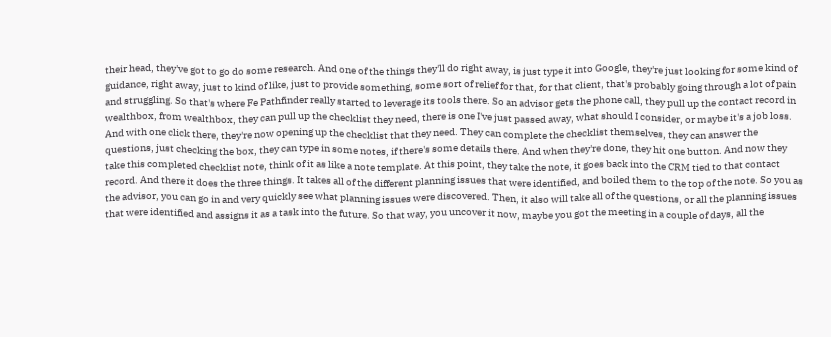their head, they've got to go do some research. And one of the things they'll do right away, is just type it into Google, they're just looking for some kind of guidance, right away, just to kind of like, just to provide something, some sort of relief for that, for that client, that's probably going through a lot of pain and struggling. So that's where Fe Pathfinder really started to leverage its tools there. So an advisor gets the phone call, they pull up the contact record in wealthbox, from wealthbox, they can pull up the checklist they need, there is one I've just passed away, what should I consider, or maybe it's a job loss. And with one click there, they're now opening up the checklist that they need. They can complete the checklist themselves, they can answer the questions, just checking the box, they can type in some notes, if there's some details there. And when they're done, they hit one button. And now they take this completed checklist note, think of it as like a note template. At this point, they take the note, it goes back into the CRM tied to that contact record. And there it does the three things. It takes all of the different planning issues that were identified, and boiled them to the top of the note. So you as the advisor, you can go in and very quickly see what planning issues were discovered. Then, it also will take all of the questions, or all the planning issues that were identified and assigns it as a task into the future. So that way, you uncover it now, maybe you got the meeting in a couple of days, all the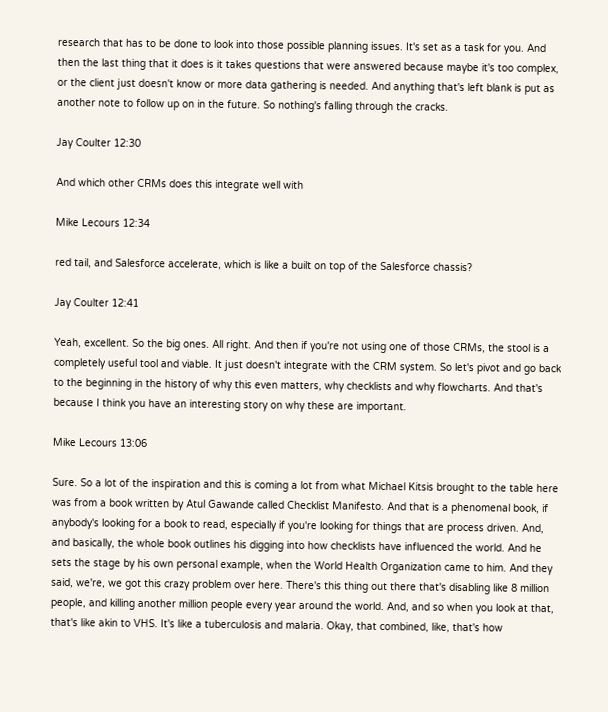research that has to be done to look into those possible planning issues. It's set as a task for you. And then the last thing that it does is it takes questions that were answered because maybe it's too complex, or the client just doesn't know or more data gathering is needed. And anything that's left blank is put as another note to follow up on in the future. So nothing's falling through the cracks.

Jay Coulter 12:30

And which other CRMs does this integrate well with

Mike Lecours 12:34

red tail, and Salesforce accelerate, which is like a built on top of the Salesforce chassis?

Jay Coulter 12:41

Yeah, excellent. So the big ones. All right. And then if you're not using one of those CRMs, the stool is a completely useful tool and viable. It just doesn't integrate with the CRM system. So let's pivot and go back to the beginning in the history of why this even matters, why checklists and why flowcharts. And that's because I think you have an interesting story on why these are important.

Mike Lecours 13:06

Sure. So a lot of the inspiration and this is coming a lot from what Michael Kitsis brought to the table here was from a book written by Atul Gawande called Checklist Manifesto. And that is a phenomenal book, if anybody's looking for a book to read, especially if you're looking for things that are process driven. And, and basically, the whole book outlines his digging into how checklists have influenced the world. And he sets the stage by his own personal example, when the World Health Organization came to him. And they said, we're, we got this crazy problem over here. There's this thing out there that's disabling like 8 million people, and killing another million people every year around the world. And, and so when you look at that, that's like akin to VHS. It's like a tuberculosis and malaria. Okay, that combined, like, that's how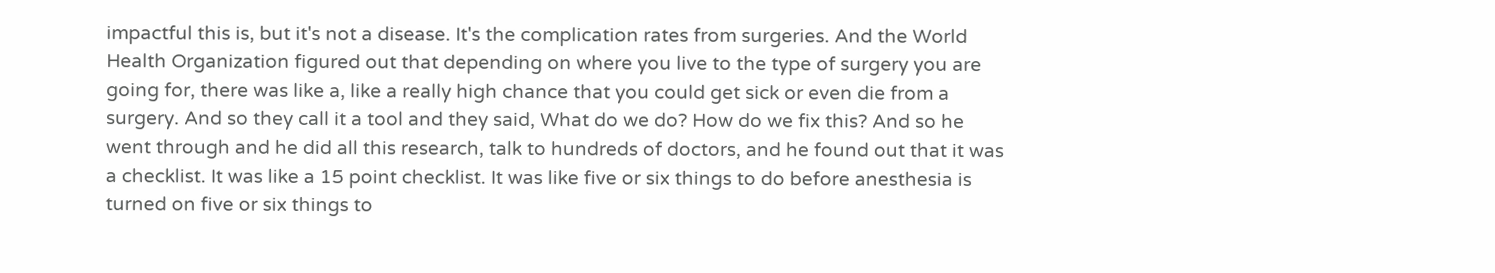impactful this is, but it's not a disease. It's the complication rates from surgeries. And the World Health Organization figured out that depending on where you live to the type of surgery you are going for, there was like a, like a really high chance that you could get sick or even die from a surgery. And so they call it a tool and they said, What do we do? How do we fix this? And so he went through and he did all this research, talk to hundreds of doctors, and he found out that it was a checklist. It was like a 15 point checklist. It was like five or six things to do before anesthesia is turned on five or six things to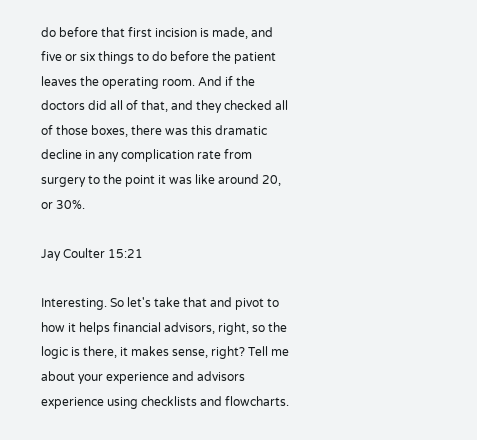do before that first incision is made, and five or six things to do before the patient leaves the operating room. And if the doctors did all of that, and they checked all of those boxes, there was this dramatic decline in any complication rate from surgery to the point it was like around 20, or 30%.

Jay Coulter 15:21

Interesting. So let's take that and pivot to how it helps financial advisors, right, so the logic is there, it makes sense, right? Tell me about your experience and advisors experience using checklists and flowcharts.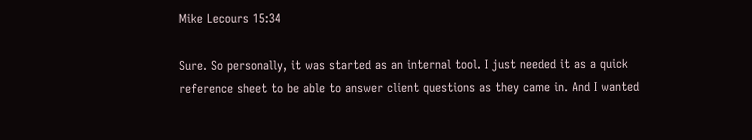Mike Lecours 15:34

Sure. So personally, it was started as an internal tool. I just needed it as a quick reference sheet to be able to answer client questions as they came in. And I wanted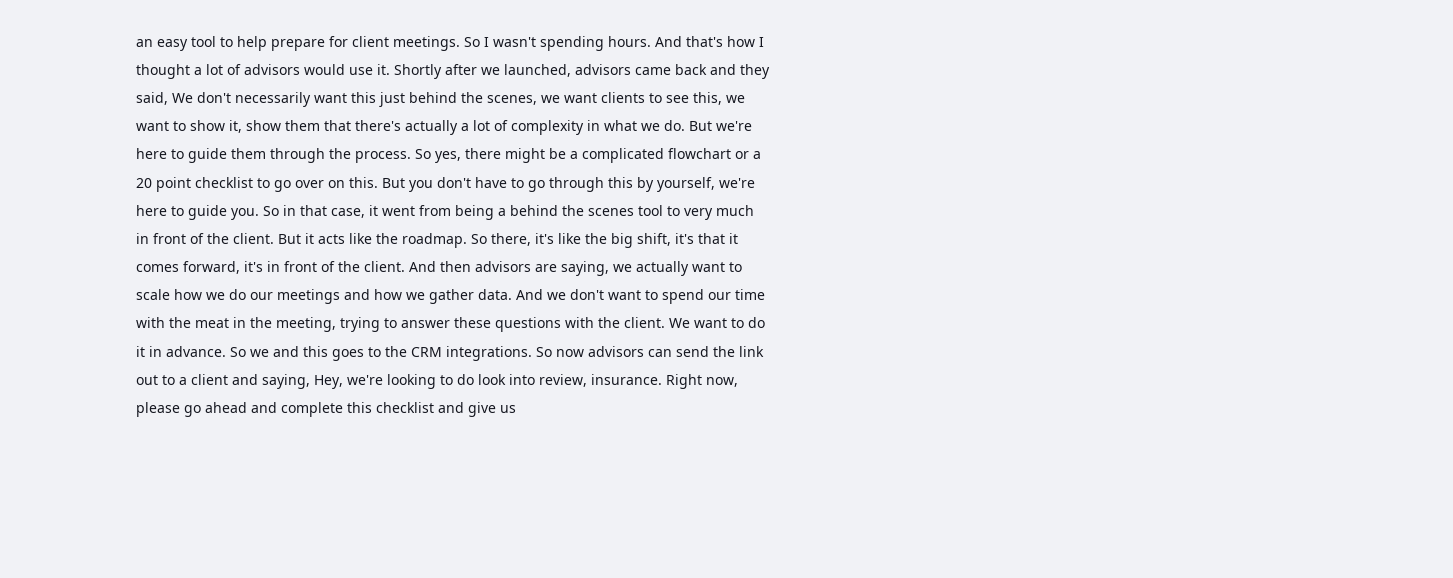an easy tool to help prepare for client meetings. So I wasn't spending hours. And that's how I thought a lot of advisors would use it. Shortly after we launched, advisors came back and they said, We don't necessarily want this just behind the scenes, we want clients to see this, we want to show it, show them that there's actually a lot of complexity in what we do. But we're here to guide them through the process. So yes, there might be a complicated flowchart or a 20 point checklist to go over on this. But you don't have to go through this by yourself, we're here to guide you. So in that case, it went from being a behind the scenes tool to very much in front of the client. But it acts like the roadmap. So there, it's like the big shift, it's that it comes forward, it's in front of the client. And then advisors are saying, we actually want to scale how we do our meetings and how we gather data. And we don't want to spend our time with the meat in the meeting, trying to answer these questions with the client. We want to do it in advance. So we and this goes to the CRM integrations. So now advisors can send the link out to a client and saying, Hey, we're looking to do look into review, insurance. Right now, please go ahead and complete this checklist and give us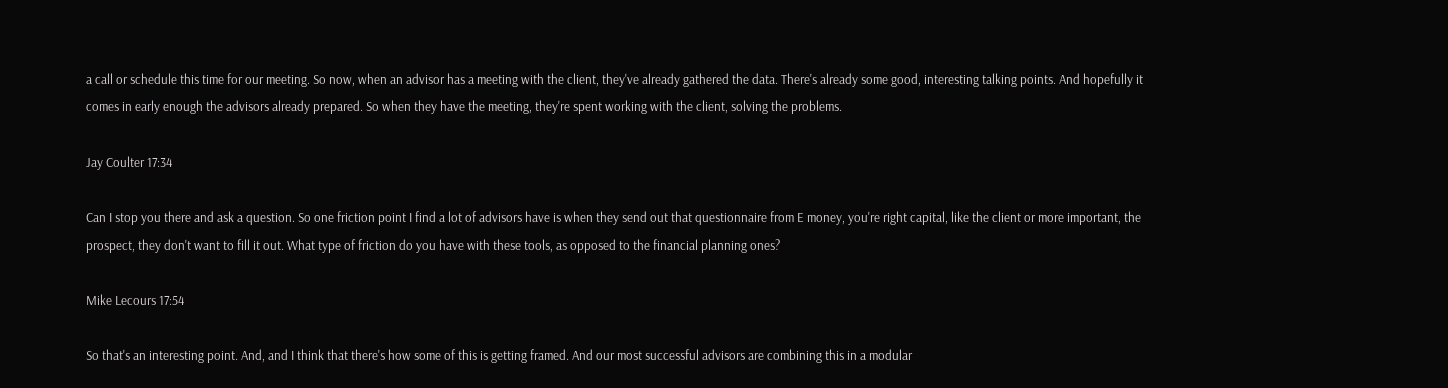a call or schedule this time for our meeting. So now, when an advisor has a meeting with the client, they've already gathered the data. There's already some good, interesting talking points. And hopefully it comes in early enough the advisors already prepared. So when they have the meeting, they're spent working with the client, solving the problems.

Jay Coulter 17:34

Can I stop you there and ask a question. So one friction point I find a lot of advisors have is when they send out that questionnaire from E money, you're right capital, like the client or more important, the prospect, they don't want to fill it out. What type of friction do you have with these tools, as opposed to the financial planning ones?

Mike Lecours 17:54

So that's an interesting point. And, and I think that there's how some of this is getting framed. And our most successful advisors are combining this in a modular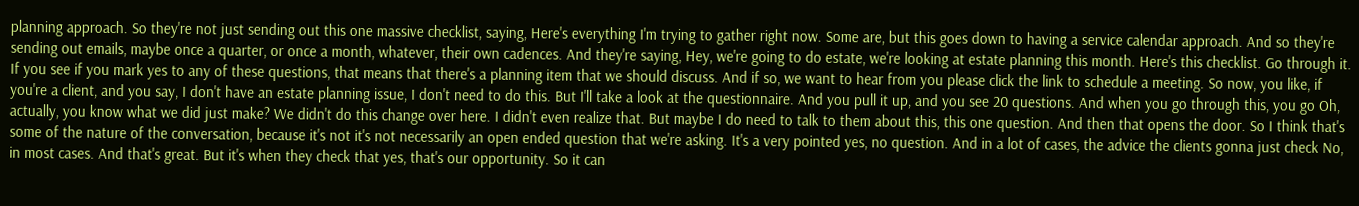planning approach. So they're not just sending out this one massive checklist, saying, Here's everything I'm trying to gather right now. Some are, but this goes down to having a service calendar approach. And so they're sending out emails, maybe once a quarter, or once a month, whatever, their own cadences. And they're saying, Hey, we're going to do estate, we're looking at estate planning this month. Here's this checklist. Go through it. If you see if you mark yes to any of these questions, that means that there's a planning item that we should discuss. And if so, we want to hear from you please click the link to schedule a meeting. So now, you like, if you're a client, and you say, I don't have an estate planning issue, I don't need to do this. But I'll take a look at the questionnaire. And you pull it up, and you see 20 questions. And when you go through this, you go Oh, actually, you know what we did just make? We didn't do this change over here. I didn't even realize that. But maybe I do need to talk to them about this, this one question. And then that opens the door. So I think that's some of the nature of the conversation, because it's not it's not necessarily an open ended question that we're asking. It's a very pointed yes, no question. And in a lot of cases, the advice the clients gonna just check No, in most cases. And that's great. But it's when they check that yes, that's our opportunity. So it can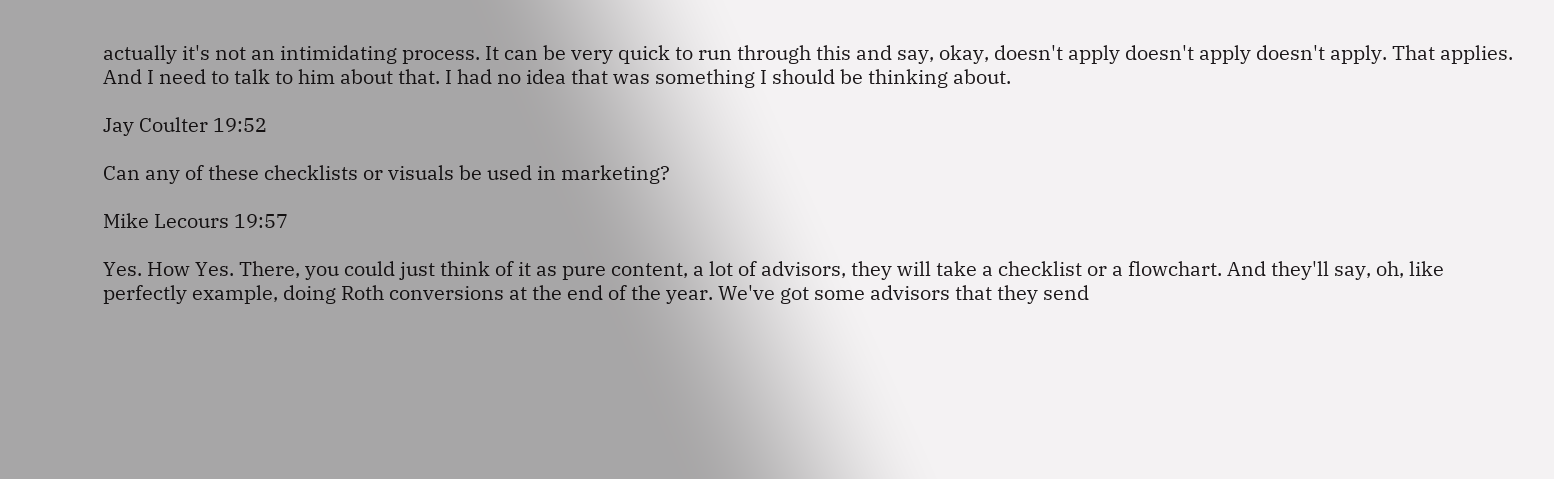actually it's not an intimidating process. It can be very quick to run through this and say, okay, doesn't apply doesn't apply doesn't apply. That applies. And I need to talk to him about that. I had no idea that was something I should be thinking about.

Jay Coulter 19:52

Can any of these checklists or visuals be used in marketing?

Mike Lecours 19:57

Yes. How Yes. There, you could just think of it as pure content, a lot of advisors, they will take a checklist or a flowchart. And they'll say, oh, like perfectly example, doing Roth conversions at the end of the year. We've got some advisors that they send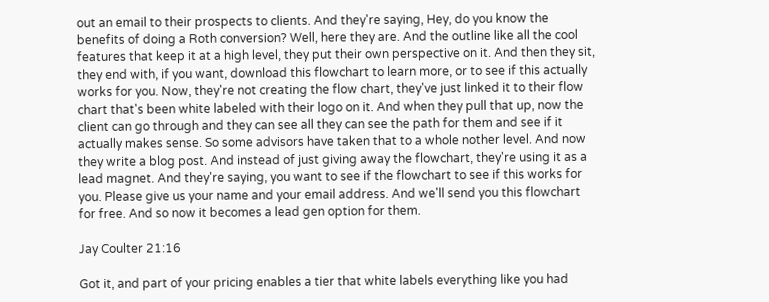out an email to their prospects to clients. And they're saying, Hey, do you know the benefits of doing a Roth conversion? Well, here they are. And the outline like all the cool features that keep it at a high level, they put their own perspective on it. And then they sit, they end with, if you want, download this flowchart to learn more, or to see if this actually works for you. Now, they're not creating the flow chart, they've just linked it to their flow chart that's been white labeled with their logo on it. And when they pull that up, now the client can go through and they can see all they can see the path for them and see if it actually makes sense. So some advisors have taken that to a whole nother level. And now they write a blog post. And instead of just giving away the flowchart, they're using it as a lead magnet. And they're saying, you want to see if the flowchart to see if this works for you. Please give us your name and your email address. And we'll send you this flowchart for free. And so now it becomes a lead gen option for them.

Jay Coulter 21:16

Got it, and part of your pricing enables a tier that white labels everything like you had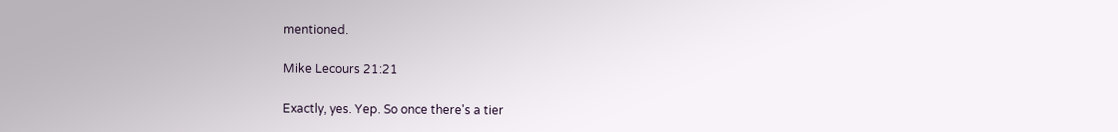mentioned.

Mike Lecours 21:21

Exactly, yes. Yep. So once there's a tier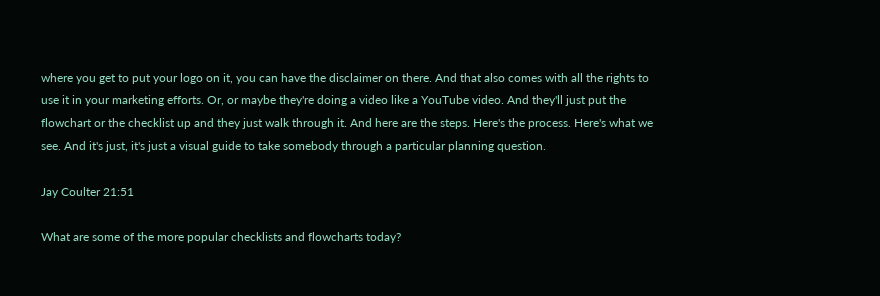where you get to put your logo on it, you can have the disclaimer on there. And that also comes with all the rights to use it in your marketing efforts. Or, or maybe they're doing a video like a YouTube video. And they'll just put the flowchart or the checklist up and they just walk through it. And here are the steps. Here's the process. Here's what we see. And it's just, it's just a visual guide to take somebody through a particular planning question.

Jay Coulter 21:51

What are some of the more popular checklists and flowcharts today?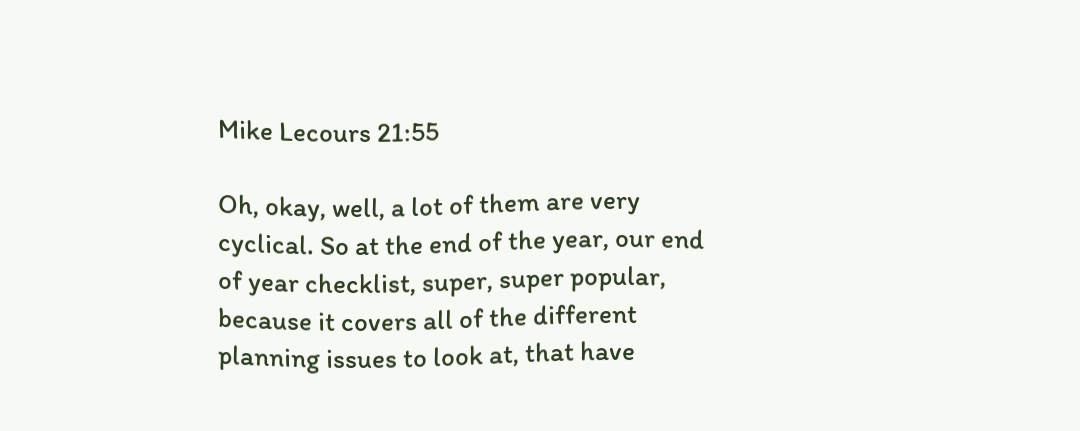Mike Lecours 21:55

Oh, okay, well, a lot of them are very cyclical. So at the end of the year, our end of year checklist, super, super popular, because it covers all of the different planning issues to look at, that have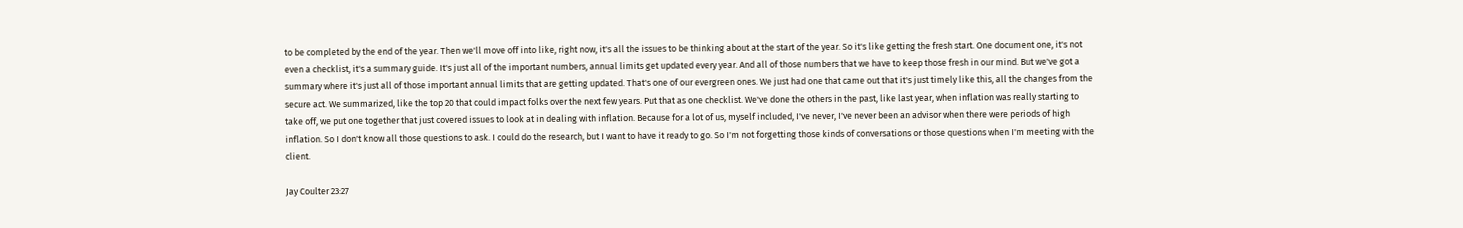to be completed by the end of the year. Then we'll move off into like, right now, it's all the issues to be thinking about at the start of the year. So it's like getting the fresh start. One document one, it's not even a checklist, it's a summary guide. It's just all of the important numbers, annual limits get updated every year. And all of those numbers that we have to keep those fresh in our mind. But we've got a summary where it's just all of those important annual limits that are getting updated. That's one of our evergreen ones. We just had one that came out that it's just timely like this, all the changes from the secure act. We summarized, like the top 20 that could impact folks over the next few years. Put that as one checklist. We've done the others in the past, like last year, when inflation was really starting to take off, we put one together that just covered issues to look at in dealing with inflation. Because for a lot of us, myself included, I've never, I've never been an advisor when there were periods of high inflation. So I don't know all those questions to ask. I could do the research, but I want to have it ready to go. So I'm not forgetting those kinds of conversations or those questions when I'm meeting with the client.

Jay Coulter 23:27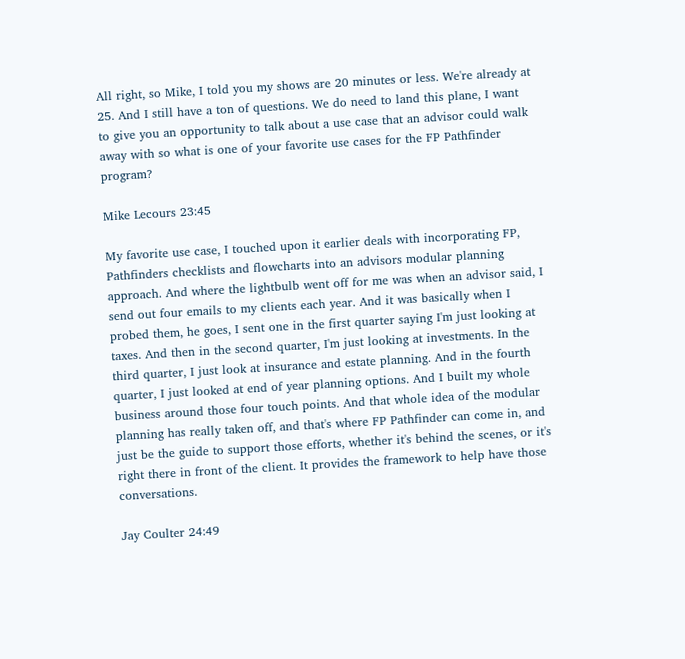All right, so Mike, I told you my shows are 20 minutes or less. We're already at 25. And I still have a ton of questions. We do need to land this plane, I want to give you an opportunity to talk about a use case that an advisor could walk away with so what is one of your favorite use cases for the FP Pathfinder program?

Mike Lecours 23:45

My favorite use case, I touched upon it earlier deals with incorporating FP, Pathfinders checklists and flowcharts into an advisors modular planning approach. And where the lightbulb went off for me was when an advisor said, I send out four emails to my clients each year. And it was basically when I probed them, he goes, I sent one in the first quarter saying I'm just looking at taxes. And then in the second quarter, I'm just looking at investments. In the third quarter, I just look at insurance and estate planning. And in the fourth quarter, I just looked at end of year planning options. And I built my whole business around those four touch points. And that whole idea of the modular planning has really taken off, and that's where FP Pathfinder can come in, and just be the guide to support those efforts, whether it's behind the scenes, or it's right there in front of the client. It provides the framework to help have those conversations.

Jay Coulter 24:49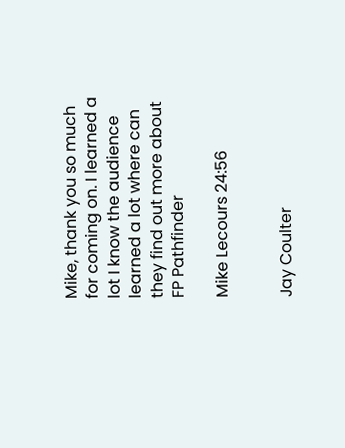Mike, thank you so much for coming on. I learned a lot I know the audience learned a lot where can they find out more about FP Pathfinder

Mike Lecours 24:56


Jay Coulter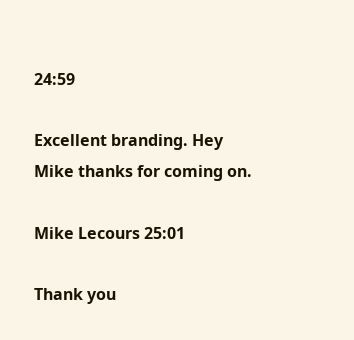24:59

Excellent branding. Hey Mike thanks for coming on.

Mike Lecours 25:01

Thank you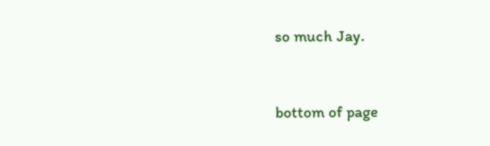so much Jay.


bottom of page